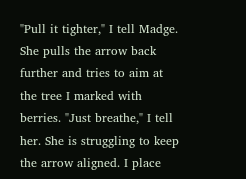"Pull it tighter," I tell Madge. She pulls the arrow back further and tries to aim at the tree I marked with berries. "Just breathe," I tell her. She is struggling to keep the arrow aligned. I place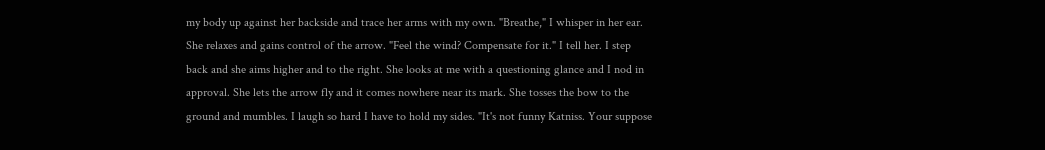my body up against her backside and trace her arms with my own. "Breathe," I whisper in her ear. She relaxes and gains control of the arrow. "Feel the wind? Compensate for it." I tell her. I step back and she aims higher and to the right. She looks at me with a questioning glance and I nod in approval. She lets the arrow fly and it comes nowhere near its mark. She tosses the bow to the ground and mumbles. I laugh so hard I have to hold my sides. "It's not funny Katniss. Your suppose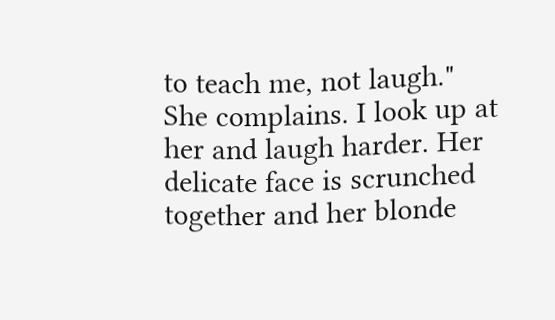to teach me, not laugh." She complains. I look up at her and laugh harder. Her delicate face is scrunched together and her blonde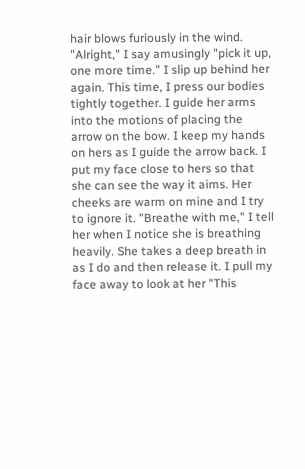hair blows furiously in the wind. "Alright," I say amusingly "pick it up, one more time." I slip up behind her again. This time, I press our bodies tightly together. I guide her arms into the motions of placing the arrow on the bow. I keep my hands on hers as I guide the arrow back. I put my face close to hers so that she can see the way it aims. Her cheeks are warm on mine and I try to ignore it. "Breathe with me," I tell her when I notice she is breathing heavily. She takes a deep breath in as I do and then release it. I pull my face away to look at her "This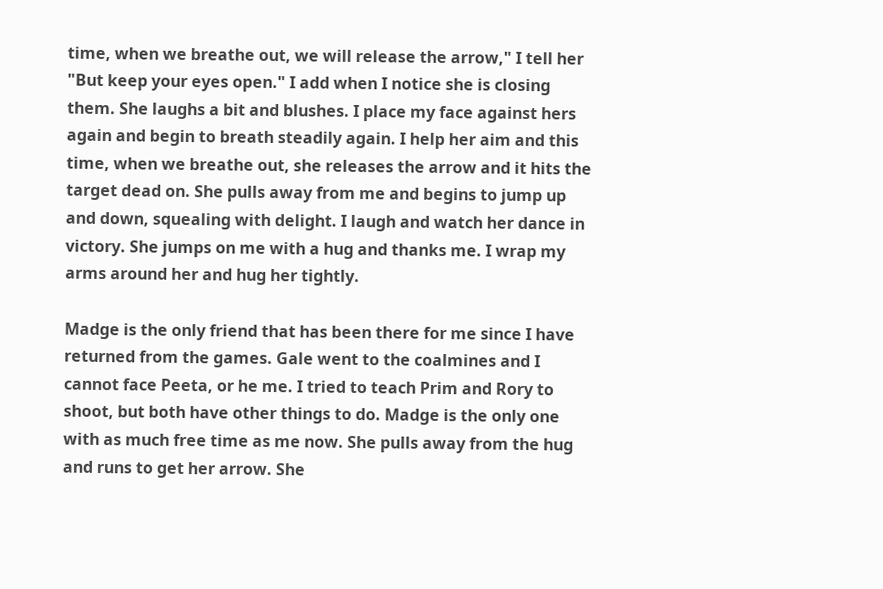time, when we breathe out, we will release the arrow," I tell her "But keep your eyes open." I add when I notice she is closing them. She laughs a bit and blushes. I place my face against hers again and begin to breath steadily again. I help her aim and this time, when we breathe out, she releases the arrow and it hits the target dead on. She pulls away from me and begins to jump up and down, squealing with delight. I laugh and watch her dance in victory. She jumps on me with a hug and thanks me. I wrap my arms around her and hug her tightly.

Madge is the only friend that has been there for me since I have returned from the games. Gale went to the coalmines and I cannot face Peeta, or he me. I tried to teach Prim and Rory to shoot, but both have other things to do. Madge is the only one with as much free time as me now. She pulls away from the hug and runs to get her arrow. She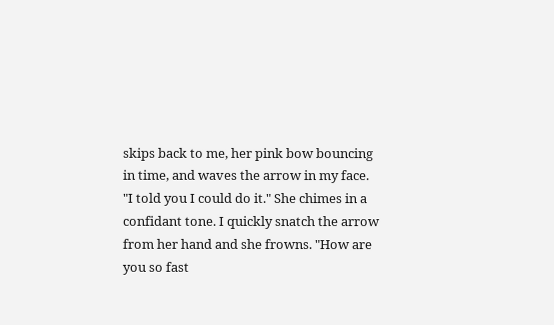skips back to me, her pink bow bouncing in time, and waves the arrow in my face. "I told you I could do it." She chimes in a confidant tone. I quickly snatch the arrow from her hand and she frowns. "How are you so fast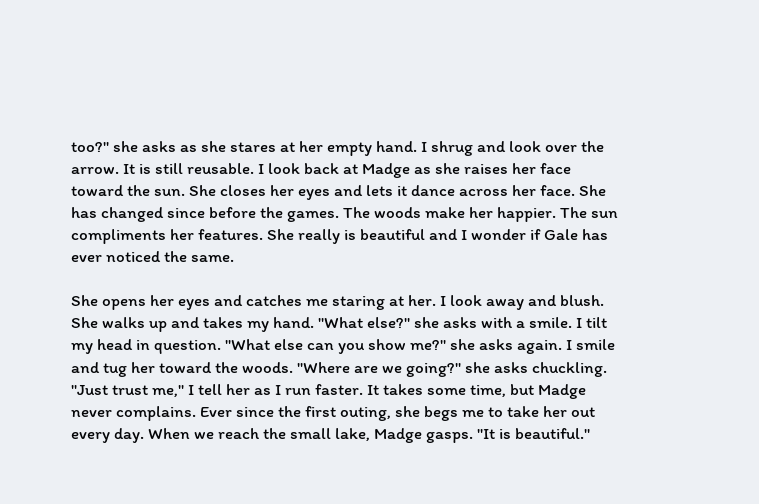too?" she asks as she stares at her empty hand. I shrug and look over the arrow. It is still reusable. I look back at Madge as she raises her face toward the sun. She closes her eyes and lets it dance across her face. She has changed since before the games. The woods make her happier. The sun compliments her features. She really is beautiful and I wonder if Gale has ever noticed the same.

She opens her eyes and catches me staring at her. I look away and blush. She walks up and takes my hand. "What else?" she asks with a smile. I tilt my head in question. "What else can you show me?" she asks again. I smile and tug her toward the woods. "Where are we going?" she asks chuckling. "Just trust me," I tell her as I run faster. It takes some time, but Madge never complains. Ever since the first outing, she begs me to take her out every day. When we reach the small lake, Madge gasps. "It is beautiful."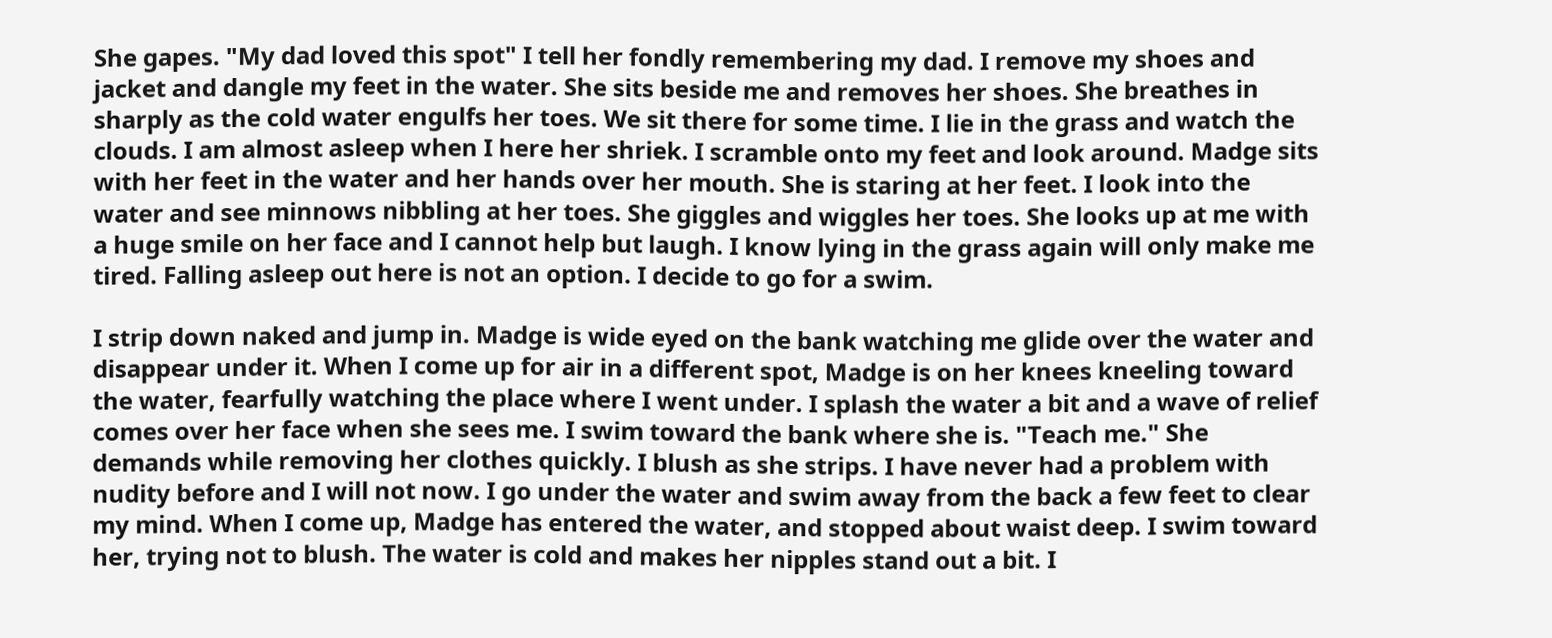She gapes. "My dad loved this spot" I tell her fondly remembering my dad. I remove my shoes and jacket and dangle my feet in the water. She sits beside me and removes her shoes. She breathes in sharply as the cold water engulfs her toes. We sit there for some time. I lie in the grass and watch the clouds. I am almost asleep when I here her shriek. I scramble onto my feet and look around. Madge sits with her feet in the water and her hands over her mouth. She is staring at her feet. I look into the water and see minnows nibbling at her toes. She giggles and wiggles her toes. She looks up at me with a huge smile on her face and I cannot help but laugh. I know lying in the grass again will only make me tired. Falling asleep out here is not an option. I decide to go for a swim.

I strip down naked and jump in. Madge is wide eyed on the bank watching me glide over the water and disappear under it. When I come up for air in a different spot, Madge is on her knees kneeling toward the water, fearfully watching the place where I went under. I splash the water a bit and a wave of relief comes over her face when she sees me. I swim toward the bank where she is. "Teach me." She demands while removing her clothes quickly. I blush as she strips. I have never had a problem with nudity before and I will not now. I go under the water and swim away from the back a few feet to clear my mind. When I come up, Madge has entered the water, and stopped about waist deep. I swim toward her, trying not to blush. The water is cold and makes her nipples stand out a bit. I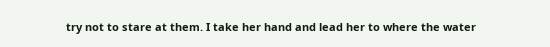try not to stare at them. I take her hand and lead her to where the water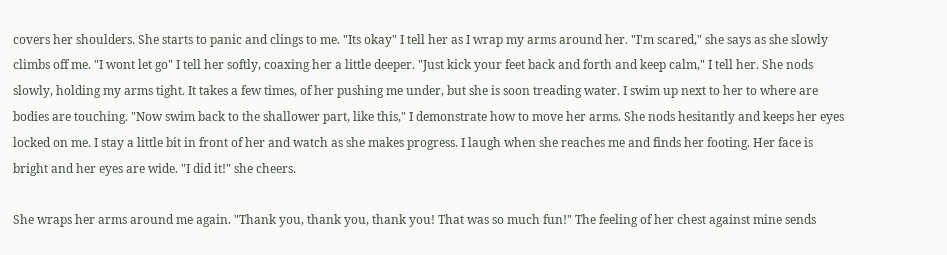covers her shoulders. She starts to panic and clings to me. "Its okay" I tell her as I wrap my arms around her. "I'm scared," she says as she slowly climbs off me. "I wont let go" I tell her softly, coaxing her a little deeper. "Just kick your feet back and forth and keep calm," I tell her. She nods slowly, holding my arms tight. It takes a few times, of her pushing me under, but she is soon treading water. I swim up next to her to where are bodies are touching. "Now swim back to the shallower part, like this," I demonstrate how to move her arms. She nods hesitantly and keeps her eyes locked on me. I stay a little bit in front of her and watch as she makes progress. I laugh when she reaches me and finds her footing. Her face is bright and her eyes are wide. "I did it!" she cheers.

She wraps her arms around me again. "Thank you, thank you, thank you! That was so much fun!" The feeling of her chest against mine sends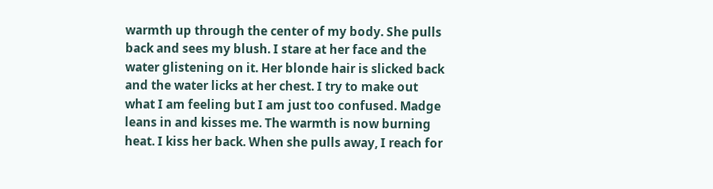warmth up through the center of my body. She pulls back and sees my blush. I stare at her face and the water glistening on it. Her blonde hair is slicked back and the water licks at her chest. I try to make out what I am feeling but I am just too confused. Madge leans in and kisses me. The warmth is now burning heat. I kiss her back. When she pulls away, I reach for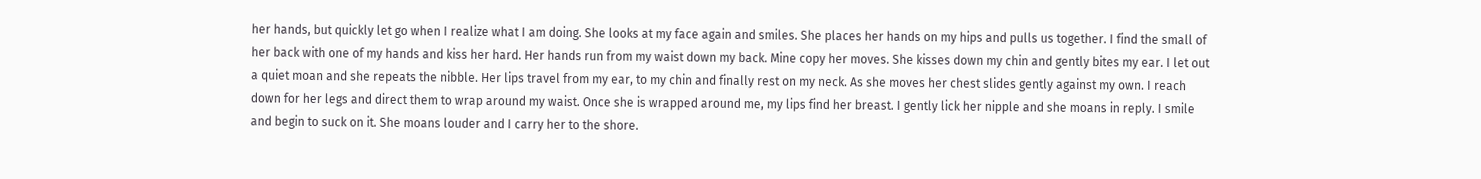her hands, but quickly let go when I realize what I am doing. She looks at my face again and smiles. She places her hands on my hips and pulls us together. I find the small of her back with one of my hands and kiss her hard. Her hands run from my waist down my back. Mine copy her moves. She kisses down my chin and gently bites my ear. I let out a quiet moan and she repeats the nibble. Her lips travel from my ear, to my chin and finally rest on my neck. As she moves her chest slides gently against my own. I reach down for her legs and direct them to wrap around my waist. Once she is wrapped around me, my lips find her breast. I gently lick her nipple and she moans in reply. I smile and begin to suck on it. She moans louder and I carry her to the shore.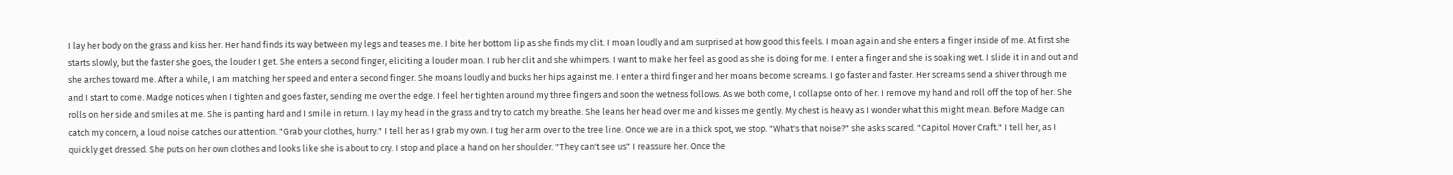I lay her body on the grass and kiss her. Her hand finds its way between my legs and teases me. I bite her bottom lip as she finds my clit. I moan loudly and am surprised at how good this feels. I moan again and she enters a finger inside of me. At first she starts slowly, but the faster she goes, the louder I get. She enters a second finger, eliciting a louder moan. I rub her clit and she whimpers. I want to make her feel as good as she is doing for me. I enter a finger and she is soaking wet. I slide it in and out and she arches toward me. After a while, I am matching her speed and enter a second finger. She moans loudly and bucks her hips against me. I enter a third finger and her moans become screams. I go faster and faster. Her screams send a shiver through me and I start to come. Madge notices when I tighten and goes faster, sending me over the edge. I feel her tighten around my three fingers and soon the wetness follows. As we both come, I collapse onto of her. I remove my hand and roll off the top of her. She rolls on her side and smiles at me. She is panting hard and I smile in return. I lay my head in the grass and try to catch my breathe. She leans her head over me and kisses me gently. My chest is heavy as I wonder what this might mean. Before Madge can catch my concern, a loud noise catches our attention. "Grab your clothes, hurry." I tell her as I grab my own. I tug her arm over to the tree line. Once we are in a thick spot, we stop. "What's that noise?" she asks scared. "Capitol Hover Craft." I tell her, as I quickly get dressed. She puts on her own clothes and looks like she is about to cry. I stop and place a hand on her shoulder. "They can't see us" I reassure her. Once the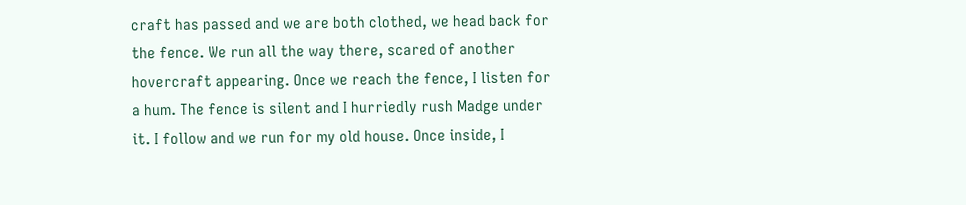craft has passed and we are both clothed, we head back for the fence. We run all the way there, scared of another hovercraft appearing. Once we reach the fence, I listen for a hum. The fence is silent and I hurriedly rush Madge under it. I follow and we run for my old house. Once inside, I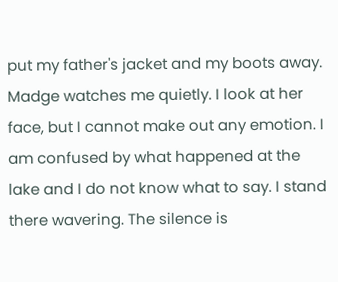put my father's jacket and my boots away. Madge watches me quietly. I look at her face, but I cannot make out any emotion. I am confused by what happened at the lake and I do not know what to say. I stand there wavering. The silence is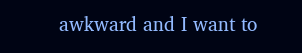awkward and I want to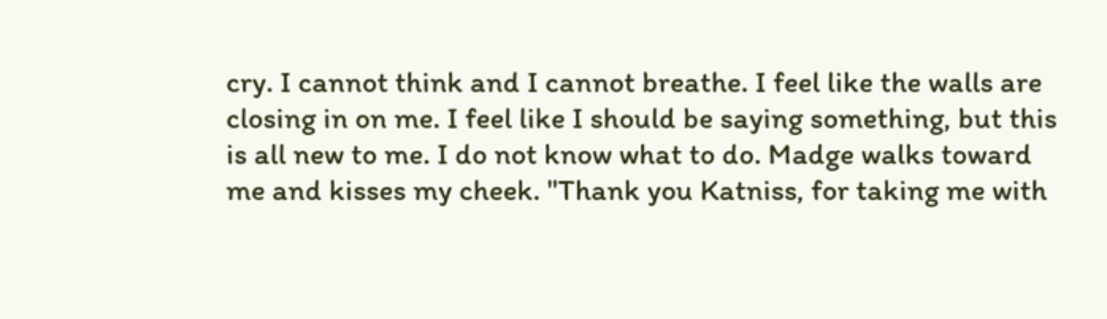cry. I cannot think and I cannot breathe. I feel like the walls are closing in on me. I feel like I should be saying something, but this is all new to me. I do not know what to do. Madge walks toward me and kisses my cheek. "Thank you Katniss, for taking me with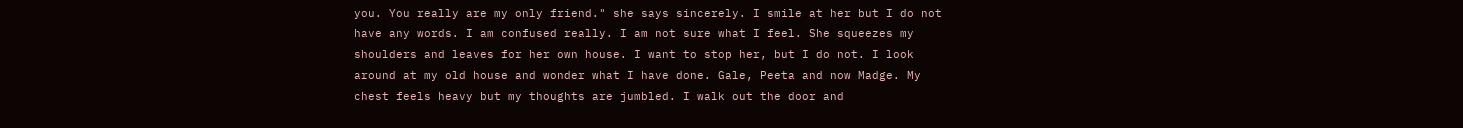you. You really are my only friend." she says sincerely. I smile at her but I do not have any words. I am confused really. I am not sure what I feel. She squeezes my shoulders and leaves for her own house. I want to stop her, but I do not. I look around at my old house and wonder what I have done. Gale, Peeta and now Madge. My chest feels heavy but my thoughts are jumbled. I walk out the door and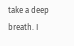take a deep breath. I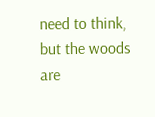need to think, but the woods are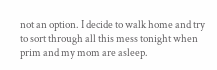not an option. I decide to walk home and try to sort through all this mess tonight when prim and my mom are asleep.